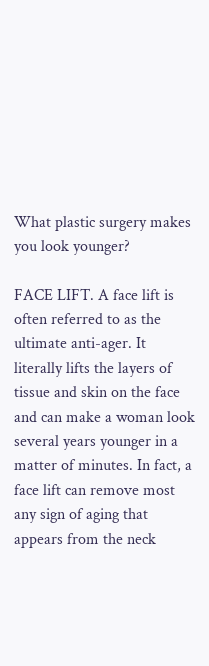What plastic surgery makes you look younger?

FACE LIFT. A face lift is often referred to as the ultimate anti-ager. It literally lifts the layers of tissue and skin on the face and can make a woman look several years younger in a matter of minutes. In fact, a face lift can remove most any sign of aging that appears from the neck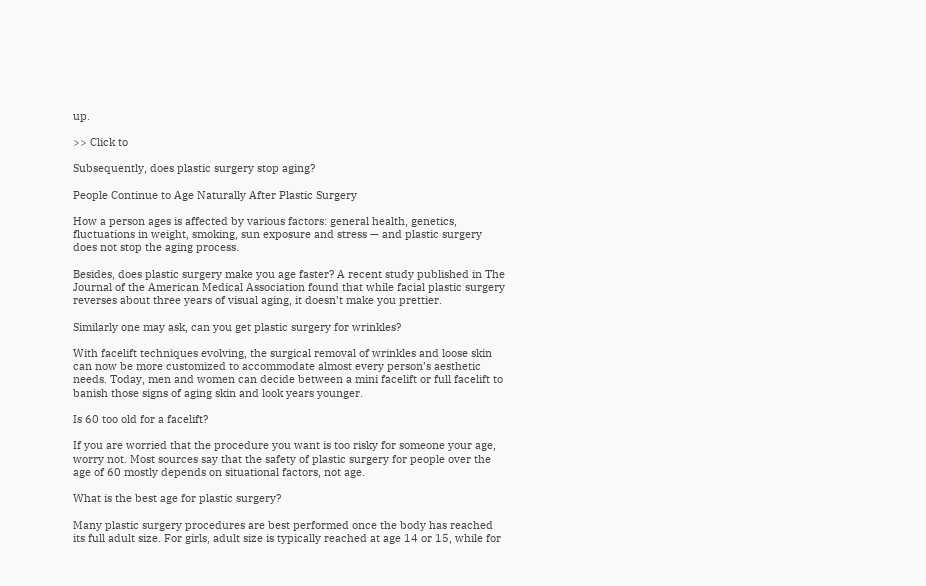up.

>> Click to

Subsequently, does plastic surgery stop aging?

People Continue to Age Naturally After Plastic Surgery

How a person ages is affected by various factors: general health, genetics, fluctuations in weight, smoking, sun exposure and stress — and plastic surgery does not stop the aging process.

Besides, does plastic surgery make you age faster? A recent study published in The Journal of the American Medical Association found that while facial plastic surgery reverses about three years of visual aging, it doesn’t make you prettier.

Similarly one may ask, can you get plastic surgery for wrinkles?

With facelift techniques evolving, the surgical removal of wrinkles and loose skin can now be more customized to accommodate almost every person’s aesthetic needs. Today, men and women can decide between a mini facelift or full facelift to banish those signs of aging skin and look years younger.

Is 60 too old for a facelift?

If you are worried that the procedure you want is too risky for someone your age, worry not. Most sources say that the safety of plastic surgery for people over the age of 60 mostly depends on situational factors, not age.

What is the best age for plastic surgery?

Many plastic surgery procedures are best performed once the body has reached its full adult size. For girls, adult size is typically reached at age 14 or 15, while for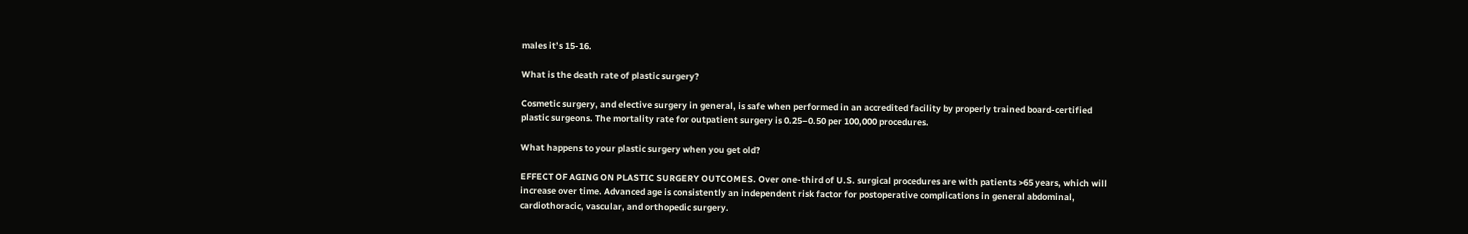males it’s 15-16.

What is the death rate of plastic surgery?

Cosmetic surgery, and elective surgery in general, is safe when performed in an accredited facility by properly trained board-certified plastic surgeons. The mortality rate for outpatient surgery is 0.25–0.50 per 100,000 procedures.

What happens to your plastic surgery when you get old?

EFFECT OF AGING ON PLASTIC SURGERY OUTCOMES. Over one-third of U.S. surgical procedures are with patients >65 years, which will increase over time. Advanced age is consistently an independent risk factor for postoperative complications in general abdominal, cardiothoracic, vascular, and orthopedic surgery.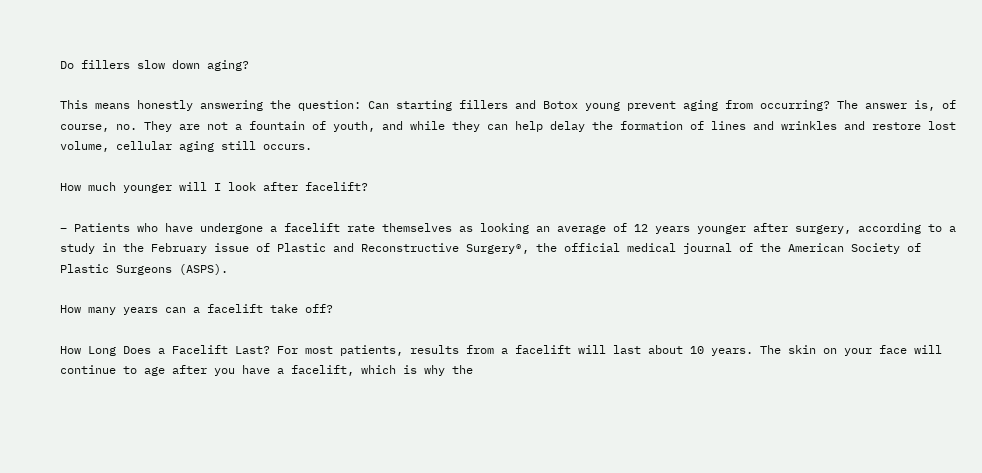Do fillers slow down aging?

This means honestly answering the question: Can starting fillers and Botox young prevent aging from occurring? The answer is, of course, no. They are not a fountain of youth, and while they can help delay the formation of lines and wrinkles and restore lost volume, cellular aging still occurs.

How much younger will I look after facelift?

– Patients who have undergone a facelift rate themselves as looking an average of 12 years younger after surgery, according to a study in the February issue of Plastic and Reconstructive Surgery®, the official medical journal of the American Society of Plastic Surgeons (ASPS).

How many years can a facelift take off?

How Long Does a Facelift Last? For most patients, results from a facelift will last about 10 years. The skin on your face will continue to age after you have a facelift, which is why the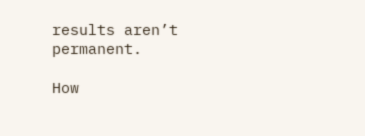results aren’t permanent.

How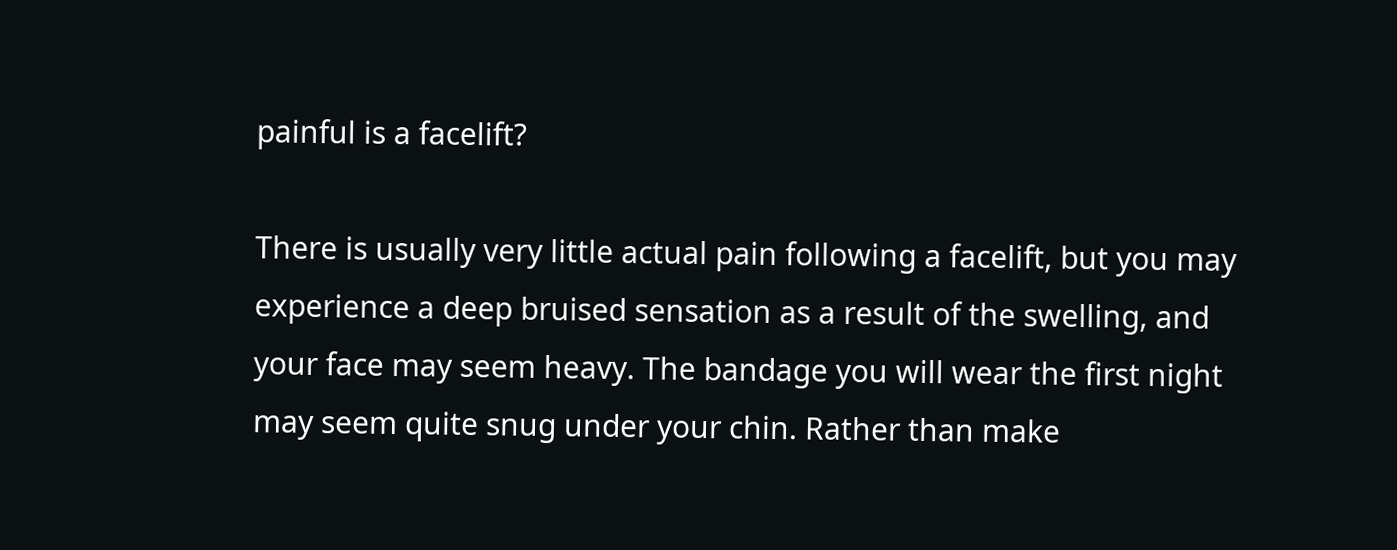painful is a facelift?

There is usually very little actual pain following a facelift, but you may experience a deep bruised sensation as a result of the swelling, and your face may seem heavy. The bandage you will wear the first night may seem quite snug under your chin. Rather than make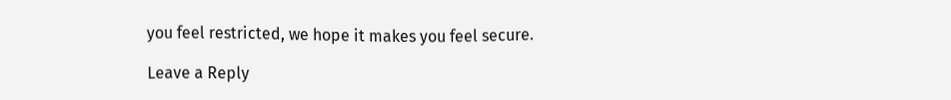you feel restricted, we hope it makes you feel secure.

Leave a Reply